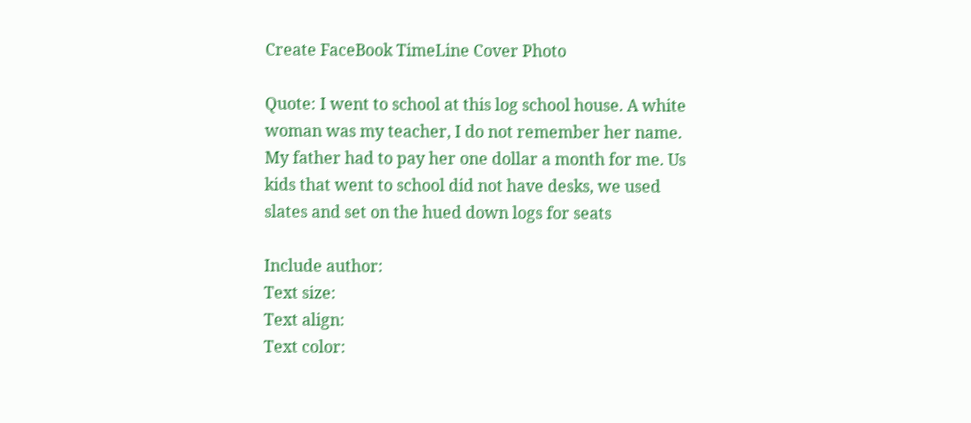Create FaceBook TimeLine Cover Photo

Quote: I went to school at this log school house. A white woman was my teacher, I do not remember her name. My father had to pay her one dollar a month for me. Us kids that went to school did not have desks, we used slates and set on the hued down logs for seats

Include author:
Text size:
Text align:
Text color: